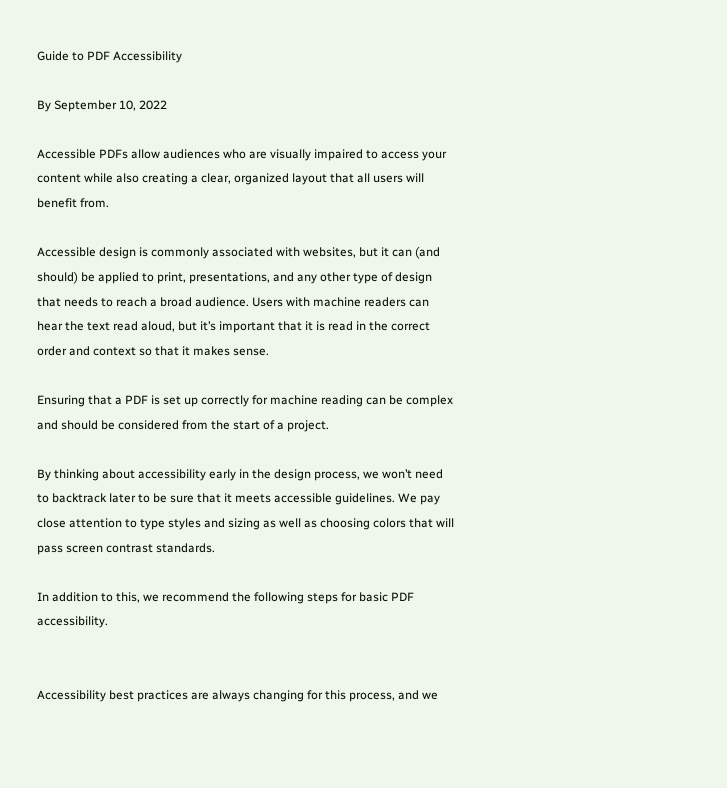Guide to PDF Accessibility

By September 10, 2022

Accessible PDFs allow audiences who are visually impaired to access your content while also creating a clear, organized layout that all users will benefit from.

Accessible design is commonly associated with websites, but it can (and should) be applied to print, presentations, and any other type of design that needs to reach a broad audience. Users with machine readers can hear the text read aloud, but it’s important that it is read in the correct order and context so that it makes sense.

Ensuring that a PDF is set up correctly for machine reading can be complex and should be considered from the start of a project.

By thinking about accessibility early in the design process, we won’t need to backtrack later to be sure that it meets accessible guidelines. We pay close attention to type styles and sizing as well as choosing colors that will pass screen contrast standards.

In addition to this, we recommend the following steps for basic PDF accessibility.


Accessibility best practices are always changing for this process, and we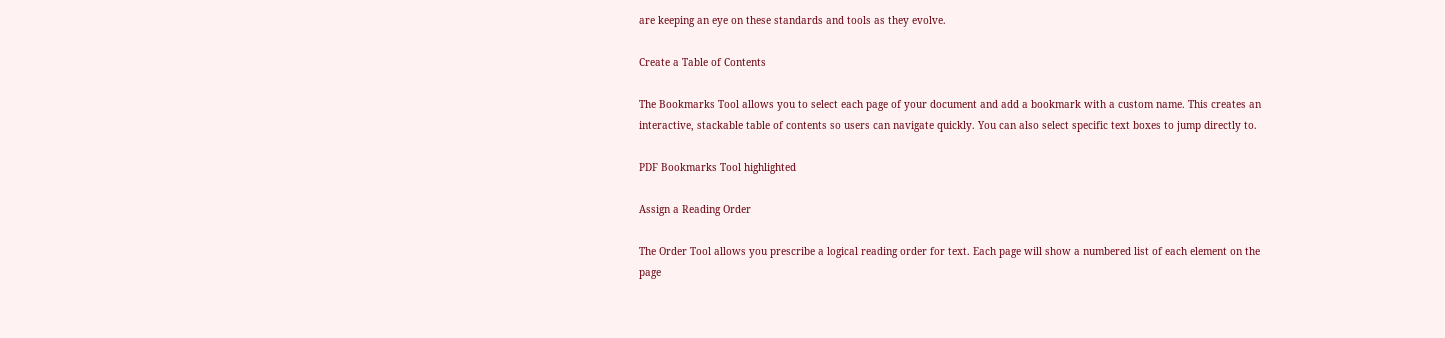are keeping an eye on these standards and tools as they evolve.

Create a Table of Contents

The Bookmarks Tool allows you to select each page of your document and add a bookmark with a custom name. This creates an interactive, stackable table of contents so users can navigate quickly. You can also select specific text boxes to jump directly to.

PDF Bookmarks Tool highlighted

Assign a Reading Order

The Order Tool allows you prescribe a logical reading order for text. Each page will show a numbered list of each element on the page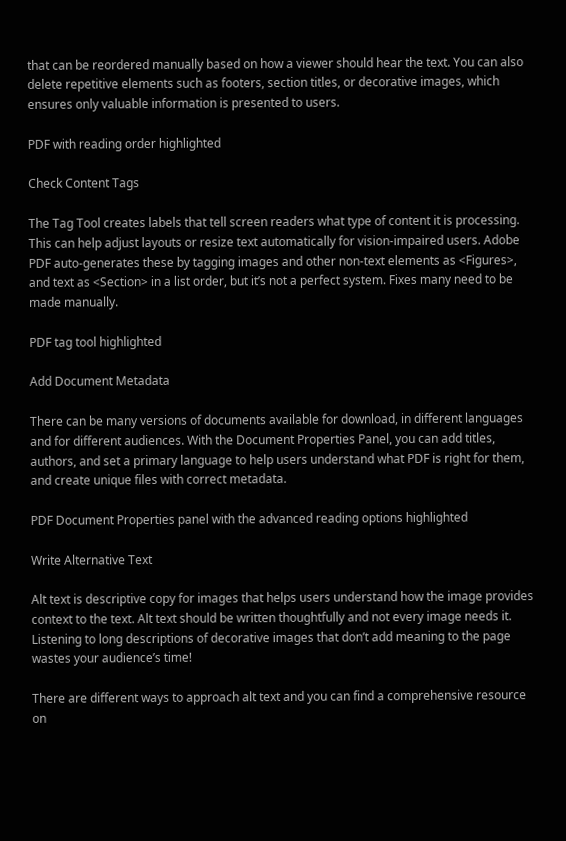that can be reordered manually based on how a viewer should hear the text. You can also delete repetitive elements such as footers, section titles, or decorative images, which ensures only valuable information is presented to users.

PDF with reading order highlighted

Check Content Tags

The Tag Tool creates labels that tell screen readers what type of content it is processing. This can help adjust layouts or resize text automatically for vision-impaired users. Adobe PDF auto-generates these by tagging images and other non-text elements as <Figures>, and text as <Section> in a list order, but it’s not a perfect system. Fixes many need to be made manually.

PDF tag tool highlighted

Add Document Metadata

There can be many versions of documents available for download, in different languages and for different audiences. With the Document Properties Panel, you can add titles, authors, and set a primary language to help users understand what PDF is right for them, and create unique files with correct metadata.

PDF Document Properties panel with the advanced reading options highlighted

Write Alternative Text

Alt text is descriptive copy for images that helps users understand how the image provides context to the text. Alt text should be written thoughtfully and not every image needs it. Listening to long descriptions of decorative images that don’t add meaning to the page wastes your audience’s time!

There are different ways to approach alt text and you can find a comprehensive resource on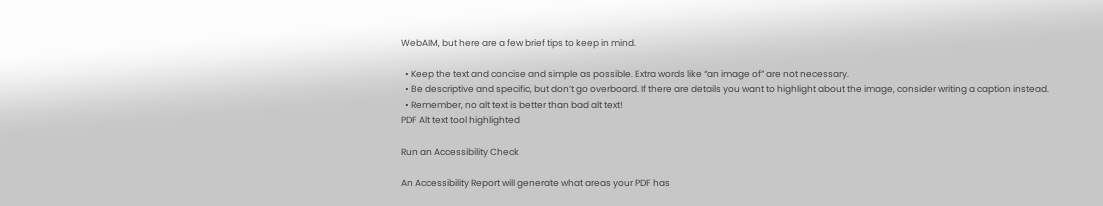WebAIM, but here are a few brief tips to keep in mind.

  • Keep the text and concise and simple as possible. Extra words like “an image of” are not necessary.
  • Be descriptive and specific, but don’t go overboard. If there are details you want to highlight about the image, consider writing a caption instead.
  • Remember, no alt text is better than bad alt text!
PDF Alt text tool highlighted

Run an Accessibility Check

An Accessibility Report will generate what areas your PDF has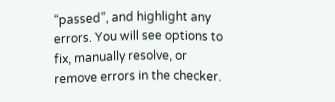“passed”, and highlight any errors. You will see options to fix, manually resolve, or remove errors in the checker.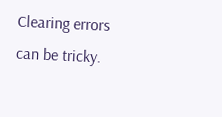Clearing errors can be tricky.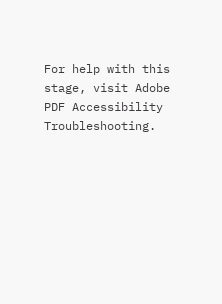For help with this stage, visit Adobe PDF Accessibility Troubleshooting.